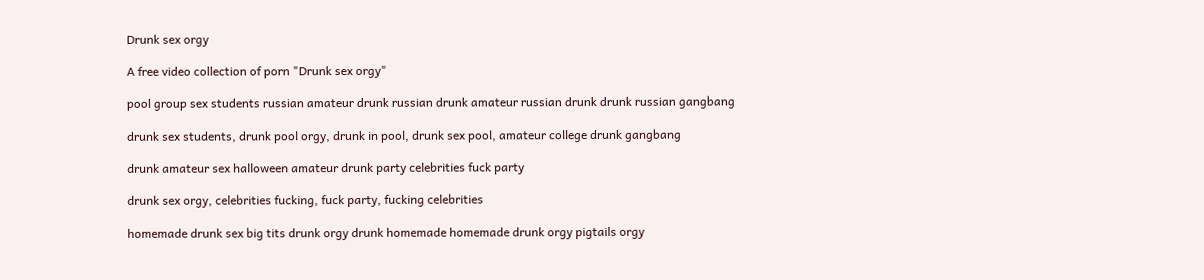Drunk sex orgy

A free video collection of porn "Drunk sex orgy"

pool group sex students russian amateur drunk russian drunk amateur russian drunk drunk russian gangbang

drunk sex students, drunk pool orgy, drunk in pool, drunk sex pool, amateur college drunk gangbang

drunk amateur sex halloween amateur drunk party celebrities fuck party

drunk sex orgy, celebrities fucking, fuck party, fucking celebrities

homemade drunk sex big tits drunk orgy drunk homemade homemade drunk orgy pigtails orgy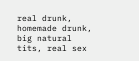real drunk, homemade drunk, big natural tits, real sex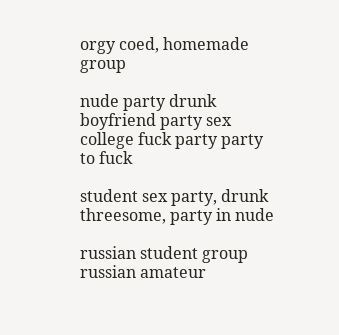orgy coed, homemade group

nude party drunk boyfriend party sex college fuck party party to fuck

student sex party, drunk threesome, party in nude

russian student group russian amateur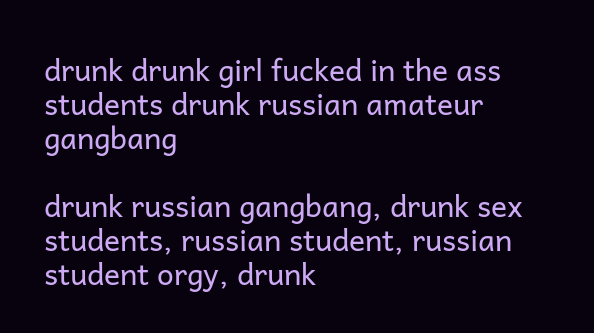drunk drunk girl fucked in the ass students drunk russian amateur gangbang

drunk russian gangbang, drunk sex students, russian student, russian student orgy, drunk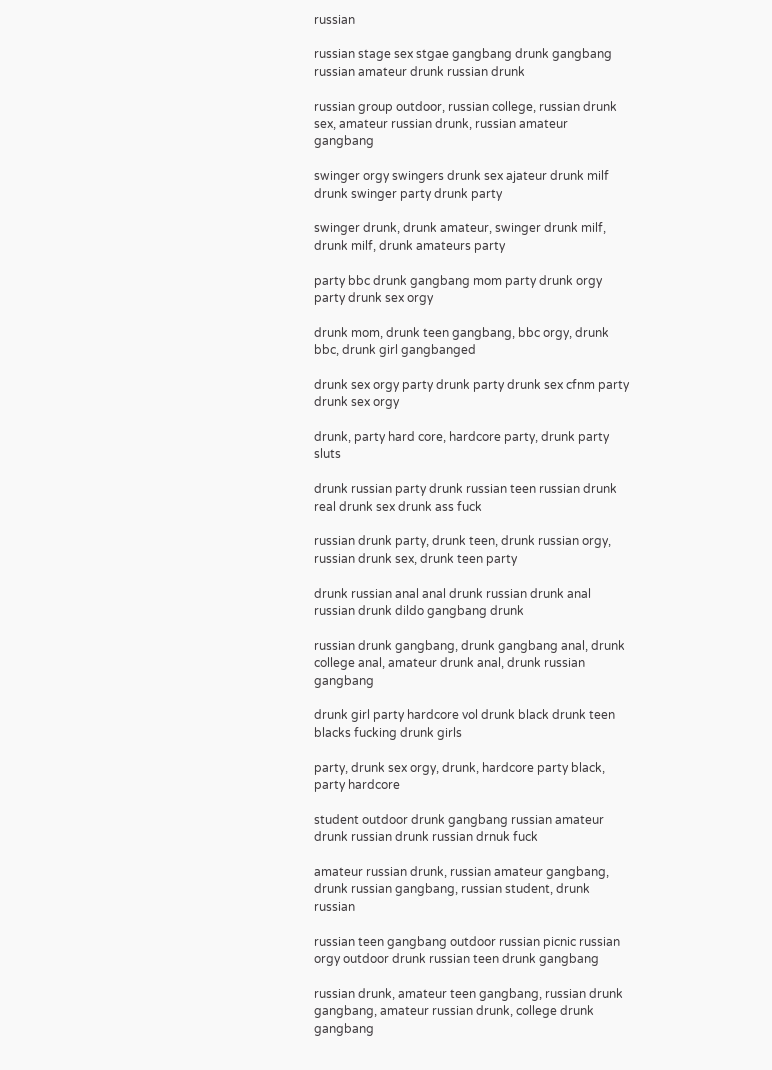russian

russian stage sex stgae gangbang drunk gangbang russian amateur drunk russian drunk

russian group outdoor, russian college, russian drunk sex, amateur russian drunk, russian amateur gangbang

swinger orgy swingers drunk sex ajateur drunk milf drunk swinger party drunk party

swinger drunk, drunk amateur, swinger drunk milf, drunk milf, drunk amateurs party

party bbc drunk gangbang mom party drunk orgy party drunk sex orgy

drunk mom, drunk teen gangbang, bbc orgy, drunk bbc, drunk girl gangbanged

drunk sex orgy party drunk party drunk sex cfnm party drunk sex orgy

drunk, party hard core, hardcore party, drunk party sluts

drunk russian party drunk russian teen russian drunk real drunk sex drunk ass fuck

russian drunk party, drunk teen, drunk russian orgy, russian drunk sex, drunk teen party

drunk russian anal anal drunk russian drunk anal russian drunk dildo gangbang drunk

russian drunk gangbang, drunk gangbang anal, drunk college anal, amateur drunk anal, drunk russian gangbang

drunk girl party hardcore vol drunk black drunk teen blacks fucking drunk girls

party, drunk sex orgy, drunk, hardcore party black, party hardcore

student outdoor drunk gangbang russian amateur drunk russian drunk russian drnuk fuck

amateur russian drunk, russian amateur gangbang, drunk russian gangbang, russian student, drunk russian

russian teen gangbang outdoor russian picnic russian orgy outdoor drunk russian teen drunk gangbang

russian drunk, amateur teen gangbang, russian drunk gangbang, amateur russian drunk, college drunk gangbang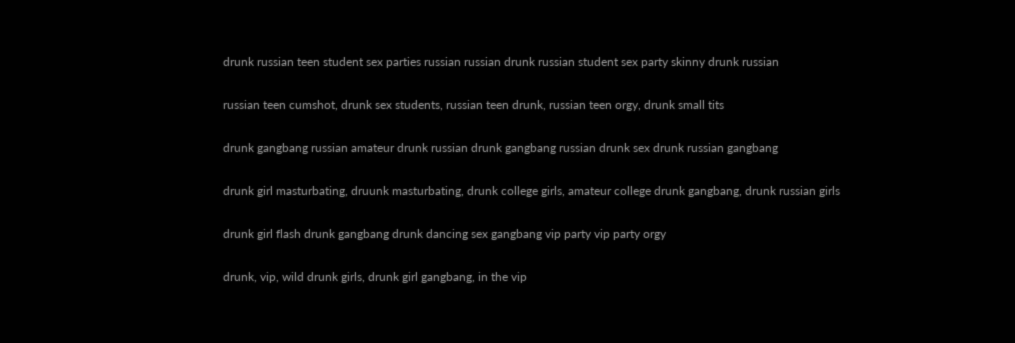drunk russian teen student sex parties russian russian drunk russian student sex party skinny drunk russian

russian teen cumshot, drunk sex students, russian teen drunk, russian teen orgy, drunk small tits

drunk gangbang russian amateur drunk russian drunk gangbang russian drunk sex drunk russian gangbang

drunk girl masturbating, druunk masturbating, drunk college girls, amateur college drunk gangbang, drunk russian girls

drunk girl flash drunk gangbang drunk dancing sex gangbang vip party vip party orgy

drunk, vip, wild drunk girls, drunk girl gangbang, in the vip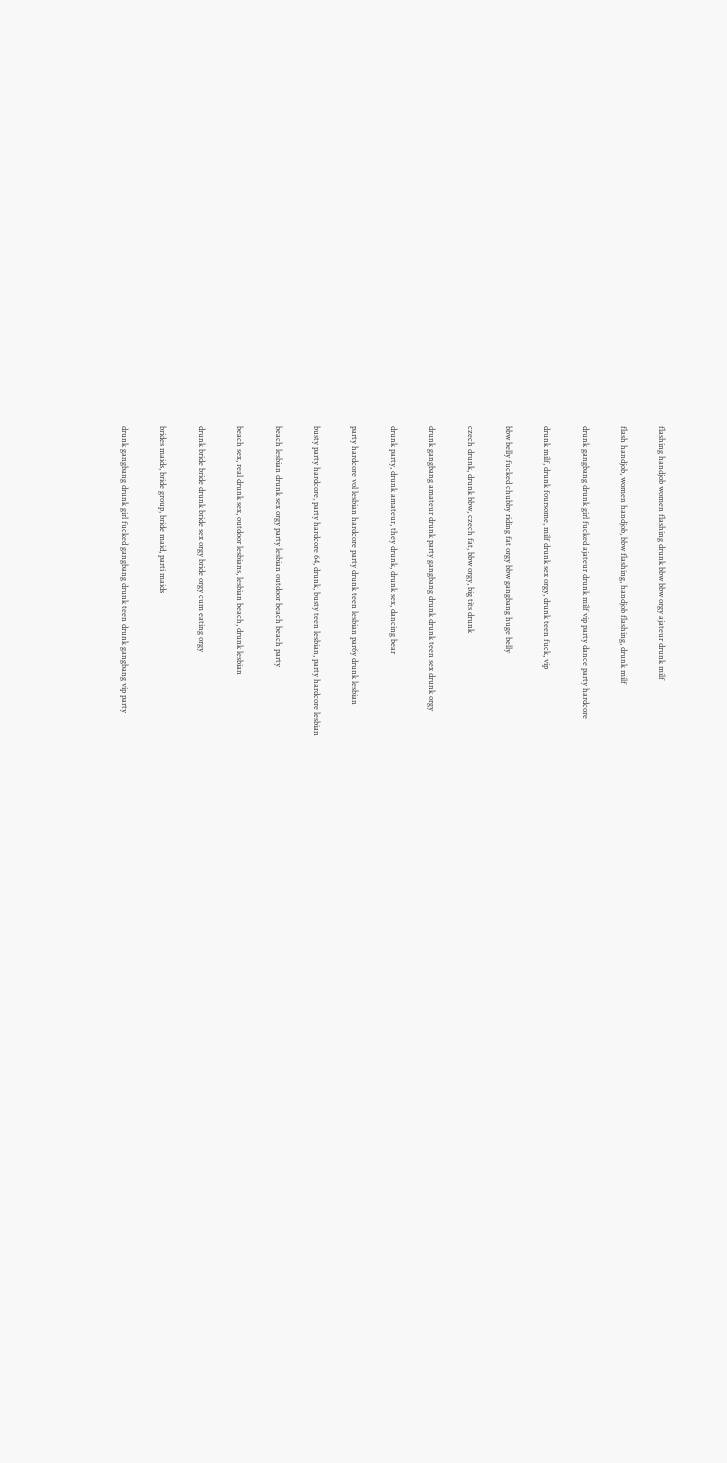flashing handjob women flashing drunk bbw bbw orgy ajateur drunk milf

flash handjob, women handjob, bbw flashing, handjob flashing, drunk milf

drunk gangbang drunk girl fucked ajateur drunk milf vip party dance party hardcore

drunk milf, drunk foursome, milf drunk sex orgy, drunk teen fuck, vip

bbw belly fucked chubby riding fat orgy bbw gangbang huge belly

czech drunk, drunk bbw, czech fat, bbw orgy, big tits drunk

drunk gangbang amateur drunk party gangbang drunk drunk teen sex drunk orgy

drunk party, drunk amateur, they drunk, drunk sex, dancing bear

party hardcore vol lesbian hardcore party drunk teen lesbian par6y drunk lesbian

busty party hardcore, party hardcore 64, drunk, busty teen lesbian, party hardcore lesbian

beach lesbian drunk sex orgy party lesbian outdoor beach beach party

beach sex, real drunk sex, outdoor lesbians, lesbian beach, drunk lesbian

drunk bride bride drunk bride sex orgy bride orgy cum eating orgy

brides maids, bride group, bride maid, parti maids

drunk gangbang drunk girl fucked gangbang drunk teen drunk gangbang vip party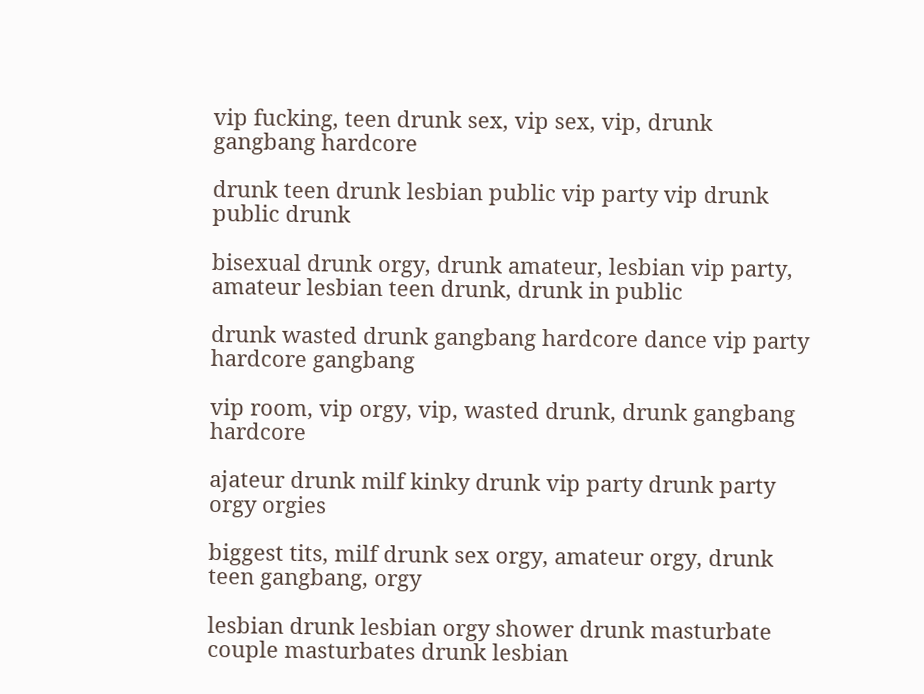vip fucking, teen drunk sex, vip sex, vip, drunk gangbang hardcore

drunk teen drunk lesbian public vip party vip drunk public drunk

bisexual drunk orgy, drunk amateur, lesbian vip party, amateur lesbian teen drunk, drunk in public

drunk wasted drunk gangbang hardcore dance vip party hardcore gangbang

vip room, vip orgy, vip, wasted drunk, drunk gangbang hardcore

ajateur drunk milf kinky drunk vip party drunk party orgy orgies

biggest tits, milf drunk sex orgy, amateur orgy, drunk teen gangbang, orgy

lesbian drunk lesbian orgy shower drunk masturbate couple masturbates drunk lesbian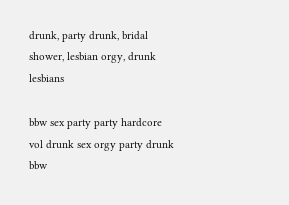drunk, party drunk, bridal shower, lesbian orgy, drunk lesbians

bbw sex party party hardcore vol drunk sex orgy party drunk bbw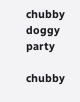chubby doggy party

chubby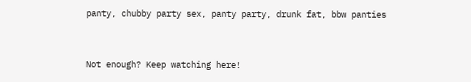panty, chubby party sex, panty party, drunk fat, bbw panties


Not enough? Keep watching here!